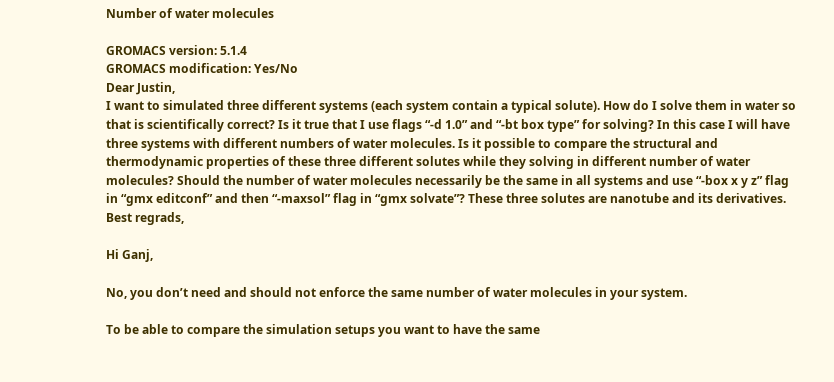Number of water molecules

GROMACS version: 5.1.4
GROMACS modification: Yes/No
Dear Justin,
I want to simulated three different systems (each system contain a typical solute). How do I solve them in water so that is scientifically correct? Is it true that I use flags “-d 1.0” and “-bt box type” for solving? In this case I will have three systems with different numbers of water molecules. Is it possible to compare the structural and thermodynamic properties of these three different solutes while they solving in different number of water molecules? Should the number of water molecules necessarily be the same in all systems and use “-box x y z” flag in “gmx editconf” and then “-maxsol” flag in “gmx solvate”? These three solutes are nanotube and its derivatives.
Best regrads,

Hi Ganj,

No, you don’t need and should not enforce the same number of water molecules in your system.

To be able to compare the simulation setups you want to have the same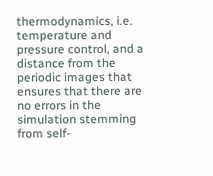thermodynamics, i.e. temperature and pressure control, and a distance from the periodic images that ensures that there are no errors in the simulation stemming from self-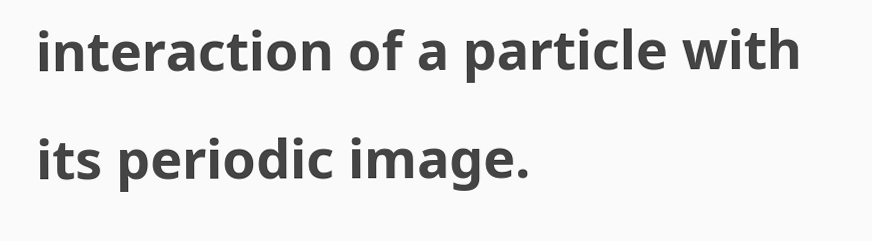interaction of a particle with its periodic image.